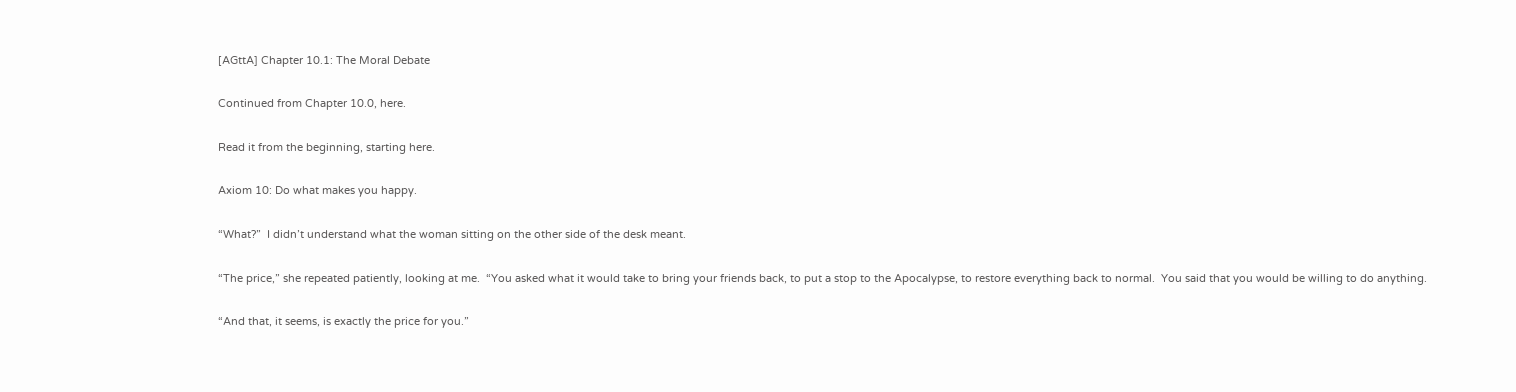[AGttA] Chapter 10.1: The Moral Debate

Continued from Chapter 10.0, here.

Read it from the beginning, starting here.

Axiom 10: Do what makes you happy.

“What?”  I didn’t understand what the woman sitting on the other side of the desk meant.

“The price,” she repeated patiently, looking at me.  “You asked what it would take to bring your friends back, to put a stop to the Apocalypse, to restore everything back to normal.  You said that you would be willing to do anything.

“And that, it seems, is exactly the price for you.”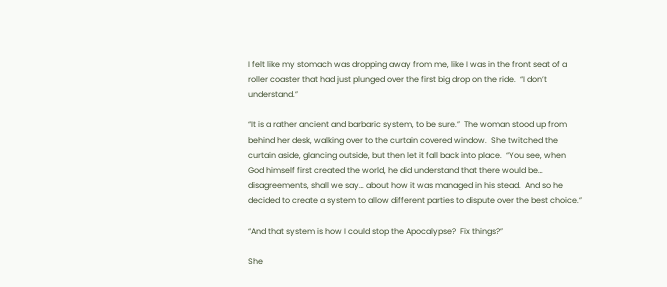I felt like my stomach was dropping away from me, like I was in the front seat of a roller coaster that had just plunged over the first big drop on the ride.  “I don’t understand.”

“It is a rather ancient and barbaric system, to be sure.”  The woman stood up from behind her desk, walking over to the curtain covered window.  She twitched the curtain aside, glancing outside, but then let it fall back into place.  “You see, when God himself first created the world, he did understand that there would be… disagreements, shall we say… about how it was managed in his stead.  And so he decided to create a system to allow different parties to dispute over the best choice.”

“And that system is how I could stop the Apocalypse?  Fix things?”

She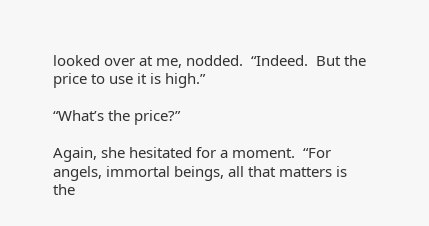looked over at me, nodded.  “Indeed.  But the price to use it is high.”

“What’s the price?”

Again, she hesitated for a moment.  “For angels, immortal beings, all that matters is the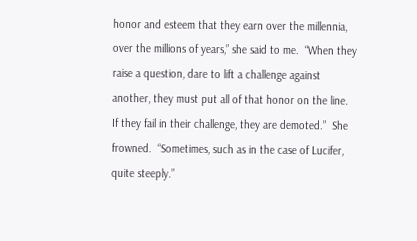honor and esteem that they earn over the millennia, over the millions of years,” she said to me.  “When they raise a question, dare to lift a challenge against another, they must put all of that honor on the line.  If they fail in their challenge, they are demoted.”  She frowned.  “Sometimes, such as in the case of Lucifer, quite steeply.”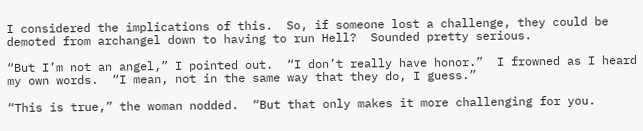I considered the implications of this.  So, if someone lost a challenge, they could be demoted from archangel down to having to run Hell?  Sounded pretty serious.

“But I’m not an angel,” I pointed out.  “I don’t really have honor.”  I frowned as I heard my own words.  “I mean, not in the same way that they do, I guess.”

“This is true,” the woman nodded.  “But that only makes it more challenging for you.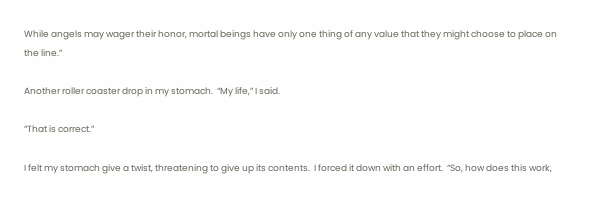While angels may wager their honor, mortal beings have only one thing of any value that they might choose to place on the line.”

Another roller coaster drop in my stomach.  “My life,” I said.

“That is correct.”

I felt my stomach give a twist, threatening to give up its contents.  I forced it down with an effort.  “So, how does this work,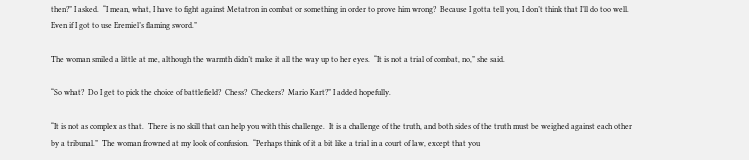then?” I asked.  “I mean, what, I have to fight against Metatron in combat or something in order to prove him wrong?  Because I gotta tell you, I don’t think that I’ll do too well.  Even if I got to use Eremiel’s flaming sword.”

The woman smiled a little at me, although the warmth didn’t make it all the way up to her eyes.  “It is not a trial of combat, no,” she said.

“So what?  Do I get to pick the choice of battlefield?  Chess?  Checkers?  Mario Kart?” I added hopefully.

“It is not as complex as that.  There is no skill that can help you with this challenge.  It is a challenge of the truth, and both sides of the truth must be weighed against each other by a tribunal.”  The woman frowned at my look of confusion.  “Perhaps think of it a bit like a trial in a court of law, except that you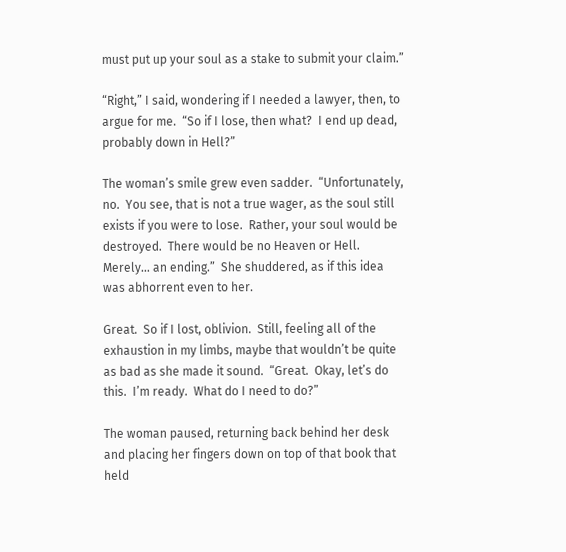must put up your soul as a stake to submit your claim.”

“Right,” I said, wondering if I needed a lawyer, then, to argue for me.  “So if I lose, then what?  I end up dead, probably down in Hell?”

The woman’s smile grew even sadder.  “Unfortunately, no.  You see, that is not a true wager, as the soul still exists if you were to lose.  Rather, your soul would be destroyed.  There would be no Heaven or Hell.  Merely… an ending.”  She shuddered, as if this idea was abhorrent even to her.

Great.  So if I lost, oblivion.  Still, feeling all of the exhaustion in my limbs, maybe that wouldn’t be quite as bad as she made it sound.  “Great.  Okay, let’s do this.  I’m ready.  What do I need to do?”

The woman paused, returning back behind her desk and placing her fingers down on top of that book that held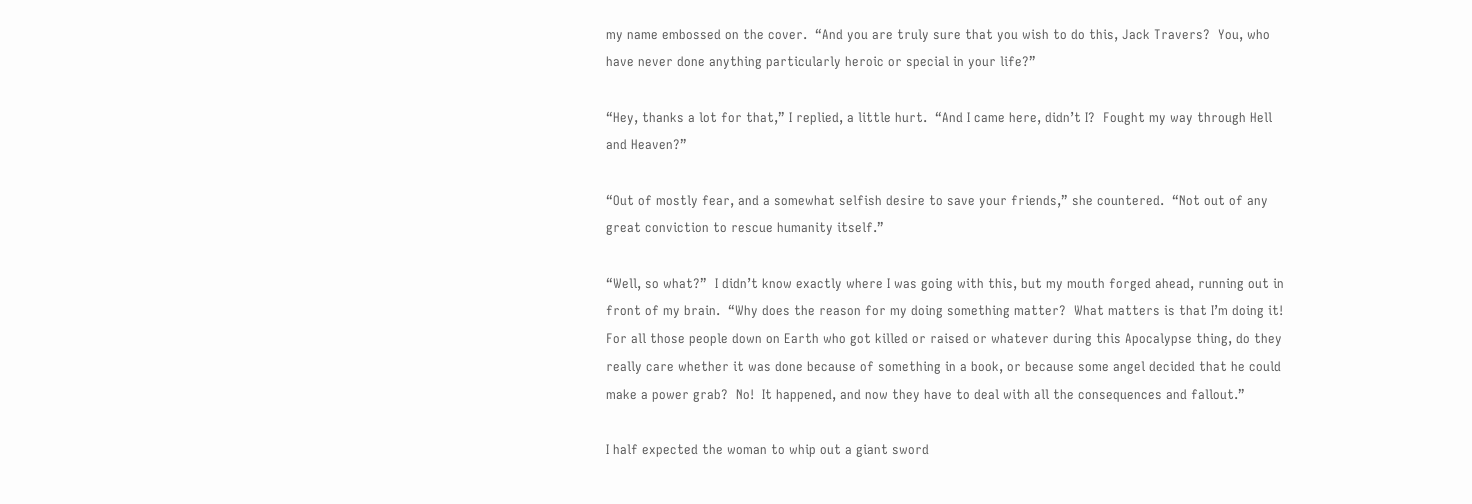my name embossed on the cover.  “And you are truly sure that you wish to do this, Jack Travers?  You, who have never done anything particularly heroic or special in your life?”

“Hey, thanks a lot for that,” I replied, a little hurt.  “And I came here, didn’t I?  Fought my way through Hell and Heaven?”

“Out of mostly fear, and a somewhat selfish desire to save your friends,” she countered.  “Not out of any great conviction to rescue humanity itself.”

“Well, so what?”  I didn’t know exactly where I was going with this, but my mouth forged ahead, running out in front of my brain.  “Why does the reason for my doing something matter?  What matters is that I’m doing it!  For all those people down on Earth who got killed or raised or whatever during this Apocalypse thing, do they really care whether it was done because of something in a book, or because some angel decided that he could make a power grab?  No!  It happened, and now they have to deal with all the consequences and fallout.”

I half expected the woman to whip out a giant sword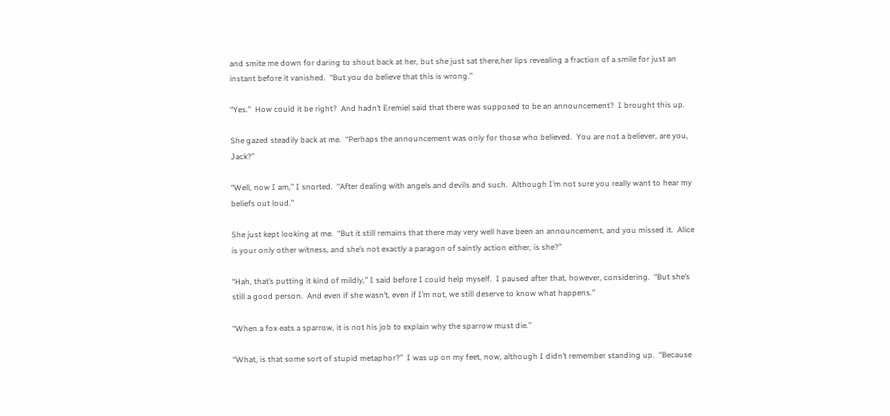and smite me down for daring to shout back at her, but she just sat there,her lips revealing a fraction of a smile for just an instant before it vanished.  “But you do believe that this is wrong.”

“Yes.”  How could it be right?  And hadn’t Eremiel said that there was supposed to be an announcement?  I brought this up.

She gazed steadily back at me.  “Perhaps the announcement was only for those who believed.  You are not a believer, are you, Jack?”

“Well, now I am,” I snorted.  “After dealing with angels and devils and such.  Although I’m not sure you really want to hear my beliefs out loud.”

She just kept looking at me.  “But it still remains that there may very well have been an announcement, and you missed it.  Alice is your only other witness, and she’s not exactly a paragon of saintly action either, is she?”

“Hah, that’s putting it kind of mildly,” I said before I could help myself.  I paused after that, however, considering.  “But she’s still a good person.  And even if she wasn’t, even if I’m not, we still deserve to know what happens.”

“When a fox eats a sparrow, it is not his job to explain why the sparrow must die.”

“What, is that some sort of stupid metaphor?”  I was up on my feet, now, although I didn’t remember standing up.  “Because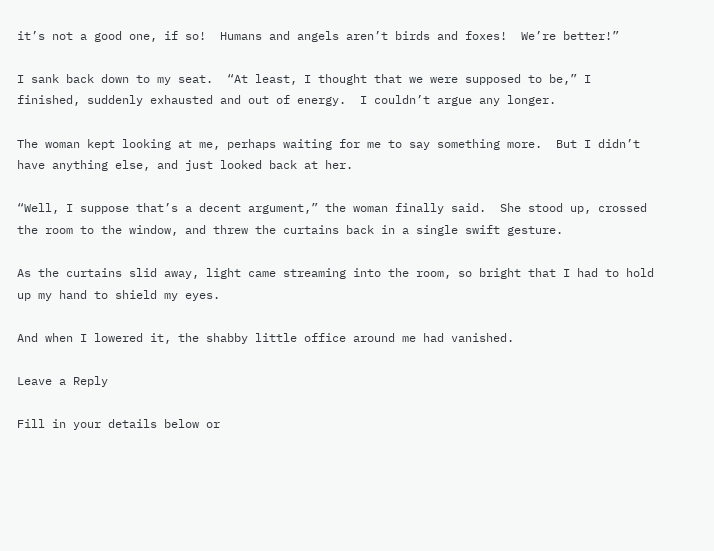it’s not a good one, if so!  Humans and angels aren’t birds and foxes!  We’re better!”

I sank back down to my seat.  “At least, I thought that we were supposed to be,” I finished, suddenly exhausted and out of energy.  I couldn’t argue any longer.

The woman kept looking at me, perhaps waiting for me to say something more.  But I didn’t have anything else, and just looked back at her.

“Well, I suppose that’s a decent argument,” the woman finally said.  She stood up, crossed the room to the window, and threw the curtains back in a single swift gesture.

As the curtains slid away, light came streaming into the room, so bright that I had to hold up my hand to shield my eyes.

And when I lowered it, the shabby little office around me had vanished.

Leave a Reply

Fill in your details below or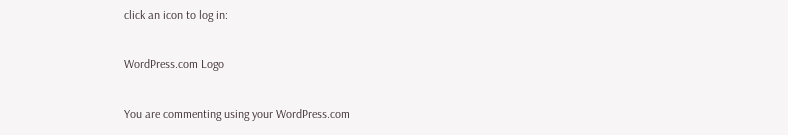click an icon to log in:

WordPress.com Logo

You are commenting using your WordPress.com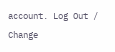account. Log Out /  Change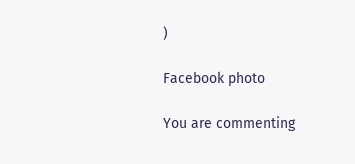)

Facebook photo

You are commenting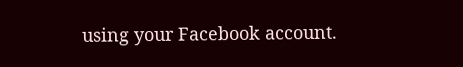using your Facebook account.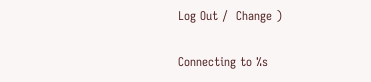Log Out /  Change )

Connecting to %s